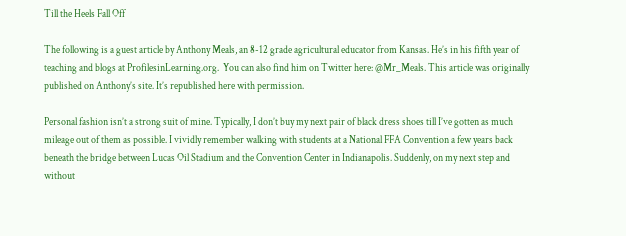Till the Heels Fall Off

The following is a guest article by Anthony Meals, an 8-12 grade agricultural educator from Kansas. He’s in his fifth year of teaching and blogs at ProfilesinLearning.org.  You can also find him on Twitter here: @Mr_Meals. This article was originally published on Anthony’s site. It’s republished here with permission.

Personal fashion isn’t a strong suit of mine. Typically, I don’t buy my next pair of black dress shoes till I’ve gotten as much mileage out of them as possible. I vividly remember walking with students at a National FFA Convention a few years back beneath the bridge between Lucas Oil Stadium and the Convention Center in Indianapolis. Suddenly, on my next step and without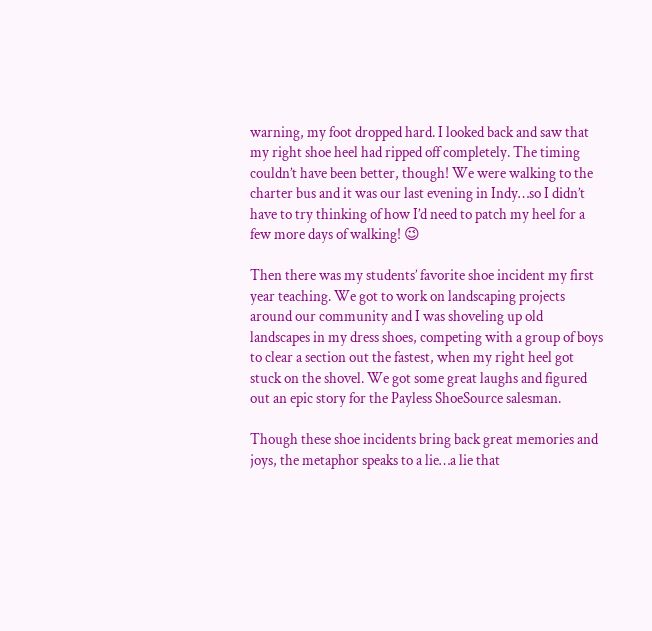warning, my foot dropped hard. I looked back and saw that my right shoe heel had ripped off completely. The timing couldn’t have been better, though! We were walking to the charter bus and it was our last evening in Indy…so I didn’t have to try thinking of how I’d need to patch my heel for a few more days of walking! 😉

Then there was my students’ favorite shoe incident my first year teaching. We got to work on landscaping projects around our community and I was shoveling up old landscapes in my dress shoes, competing with a group of boys to clear a section out the fastest, when my right heel got stuck on the shovel. We got some great laughs and figured out an epic story for the Payless ShoeSource salesman.

Though these shoe incidents bring back great memories and joys, the metaphor speaks to a lie…a lie that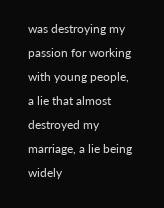was destroying my passion for working with young people, a lie that almost destroyed my marriage, a lie being widely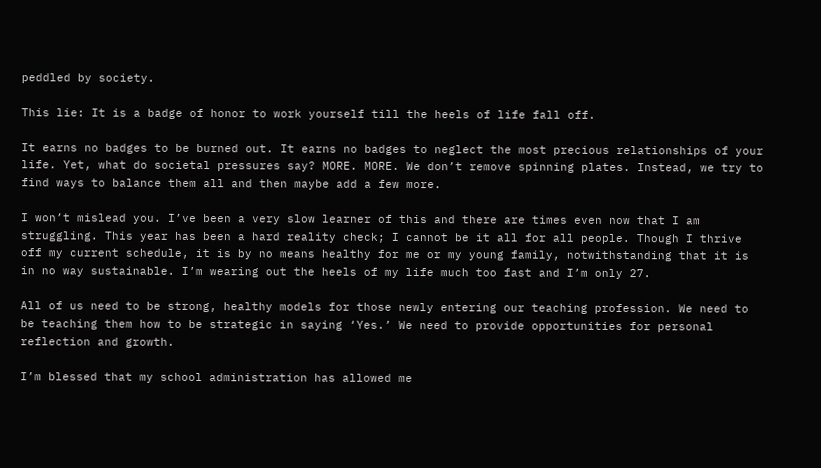peddled by society.

This lie: It is a badge of honor to work yourself till the heels of life fall off.

It earns no badges to be burned out. It earns no badges to neglect the most precious relationships of your life. Yet, what do societal pressures say? MORE. MORE. We don’t remove spinning plates. Instead, we try to find ways to balance them all and then maybe add a few more.

I won’t mislead you. I’ve been a very slow learner of this and there are times even now that I am struggling. This year has been a hard reality check; I cannot be it all for all people. Though I thrive off my current schedule, it is by no means healthy for me or my young family, notwithstanding that it is in no way sustainable. I’m wearing out the heels of my life much too fast and I’m only 27.

All of us need to be strong, healthy models for those newly entering our teaching profession. We need to be teaching them how to be strategic in saying ‘Yes.’ We need to provide opportunities for personal reflection and growth.

I’m blessed that my school administration has allowed me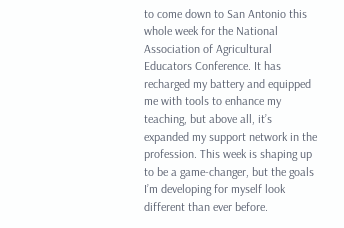to come down to San Antonio this whole week for the National Association of Agricultural Educators Conference. It has recharged my battery and equipped me with tools to enhance my teaching, but above all, it’s expanded my support network in the profession. This week is shaping up to be a game-changer, but the goals I’m developing for myself look different than ever before.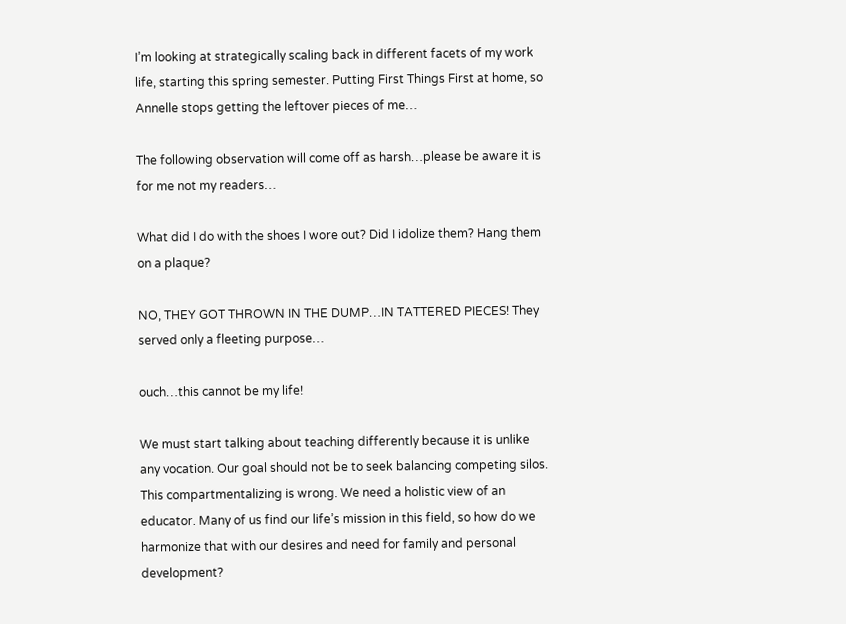I’m looking at strategically scaling back in different facets of my work life, starting this spring semester. Putting First Things First at home, so Annelle stops getting the leftover pieces of me…

The following observation will come off as harsh…please be aware it is for me not my readers…

What did I do with the shoes I wore out? Did I idolize them? Hang them on a plaque?

NO, THEY GOT THROWN IN THE DUMP…IN TATTERED PIECES! They served only a fleeting purpose…

ouch…this cannot be my life!

We must start talking about teaching differently because it is unlike any vocation. Our goal should not be to seek balancing competing silos. This compartmentalizing is wrong. We need a holistic view of an educator. Many of us find our life’s mission in this field, so how do we harmonize that with our desires and need for family and personal development?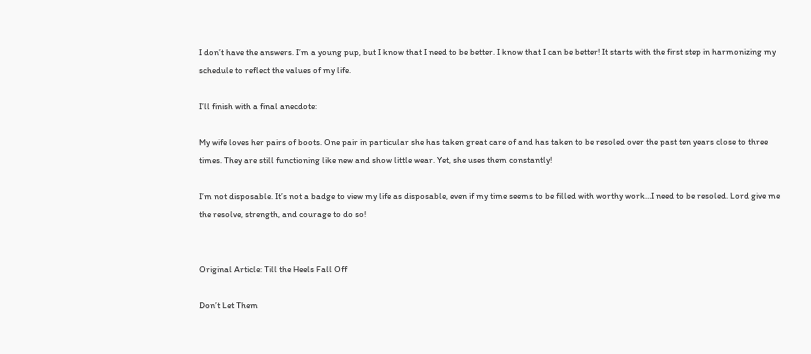I don’t have the answers. I’m a young pup, but I know that I need to be better. I know that I can be better! It starts with the first step in harmonizing my schedule to reflect the values of my life.

I’ll finish with a final anecdote:

My wife loves her pairs of boots. One pair in particular she has taken great care of and has taken to be resoled over the past ten years close to three times. They are still functioning like new and show little wear. Yet, she uses them constantly!

I’m not disposable. It’s not a badge to view my life as disposable, even if my time seems to be filled with worthy work…I need to be resoled. Lord give me the resolve, strength, and courage to do so!


Original Article: Till the Heels Fall Off

Don’t Let Them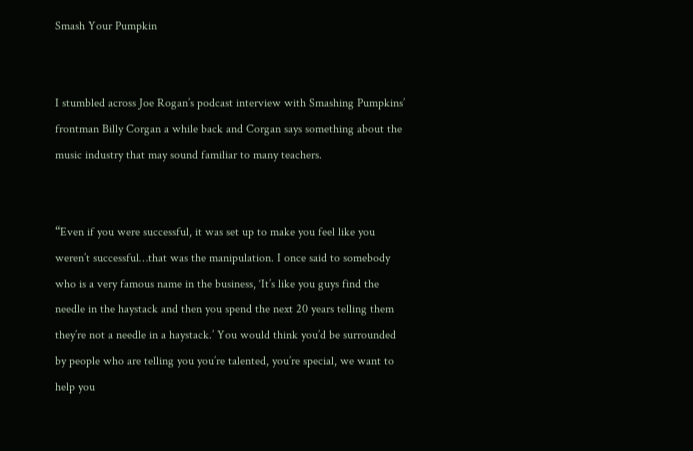Smash Your Pumpkin


I stumbled across Joe Rogan’s podcast interview with Smashing Pumpkins’ frontman Billy Corgan a while back and Corgan says something about the music industry that may sound familiar to many teachers.


“Even if you were successful, it was set up to make you feel like you weren’t successful…that was the manipulation. I once said to somebody who is a very famous name in the business, ‘It’s like you guys find the needle in the haystack and then you spend the next 20 years telling them they’re not a needle in a haystack.’ You would think you’d be surrounded by people who are telling you you’re talented, you’re special, we want to help you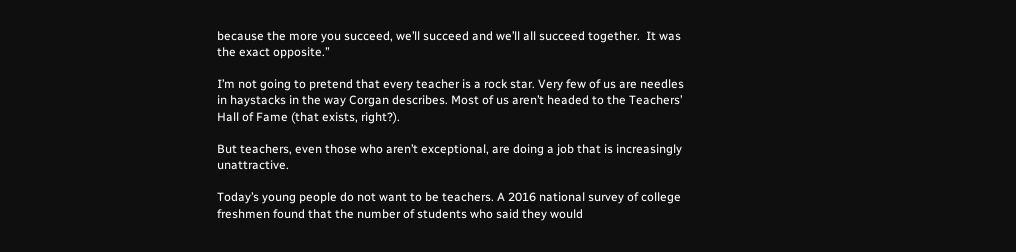because the more you succeed, we’ll succeed and we’ll all succeed together.  It was the exact opposite.”

I’m not going to pretend that every teacher is a rock star. Very few of us are needles in haystacks in the way Corgan describes. Most of us aren’t headed to the Teachers’ Hall of Fame (that exists, right?).

But teachers, even those who aren’t exceptional, are doing a job that is increasingly unattractive.

Today’s young people do not want to be teachers. A 2016 national survey of college freshmen found that the number of students who said they would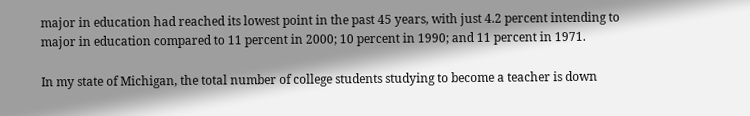major in education had reached its lowest point in the past 45 years, with just 4.2 percent intending to major in education compared to 11 percent in 2000; 10 percent in 1990; and 11 percent in 1971.

In my state of Michigan, the total number of college students studying to become a teacher is down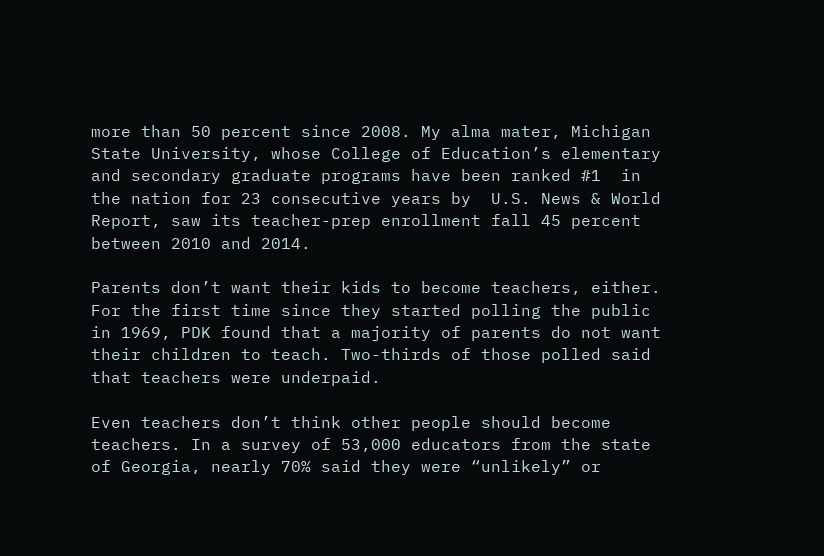more than 50 percent since 2008. My alma mater, Michigan State University, whose College of Education’s elementary and secondary graduate programs have been ranked #1  in the nation for 23 consecutive years by  U.S. News & World Report, saw its teacher-prep enrollment fall 45 percent between 2010 and 2014.

Parents don’t want their kids to become teachers, either. For the first time since they started polling the public in 1969, PDK found that a majority of parents do not want their children to teach. Two-thirds of those polled said that teachers were underpaid.

Even teachers don’t think other people should become teachers. In a survey of 53,000 educators from the state of Georgia, nearly 70% said they were “unlikely” or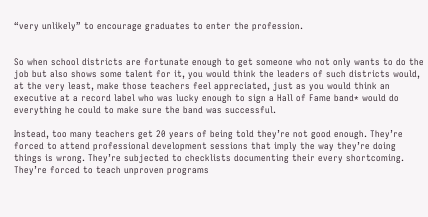“very unlikely” to encourage graduates to enter the profession.


So when school districts are fortunate enough to get someone who not only wants to do the job but also shows some talent for it, you would think the leaders of such districts would, at the very least, make those teachers feel appreciated, just as you would think an executive at a record label who was lucky enough to sign a Hall of Fame band* would do everything he could to make sure the band was successful.

Instead, too many teachers get 20 years of being told they’re not good enough. They’re forced to attend professional development sessions that imply the way they’re doing things is wrong. They’re subjected to checklists documenting their every shortcoming. They’re forced to teach unproven programs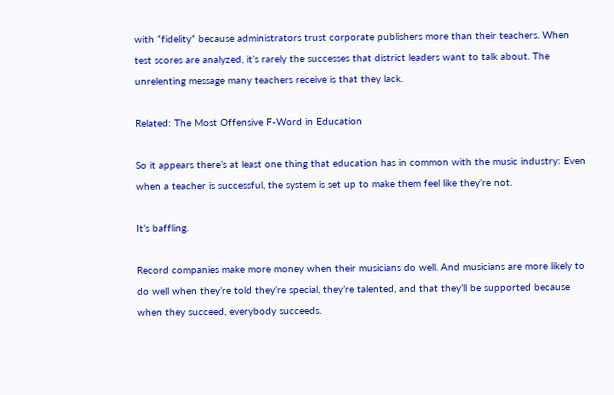with “fidelity” because administrators trust corporate publishers more than their teachers. When test scores are analyzed, it’s rarely the successes that district leaders want to talk about. The unrelenting message many teachers receive is that they lack.

Related: The Most Offensive F-Word in Education

So it appears there’s at least one thing that education has in common with the music industry: Even when a teacher is successful, the system is set up to make them feel like they’re not.

It’s baffling.

Record companies make more money when their musicians do well. And musicians are more likely to do well when they’re told they’re special, they’re talented, and that they’ll be supported because when they succeed, everybody succeeds.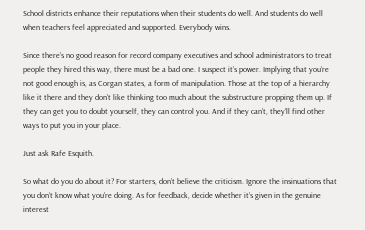School districts enhance their reputations when their students do well. And students do well when teachers feel appreciated and supported. Everybody wins.

Since there’s no good reason for record company executives and school administrators to treat people they hired this way, there must be a bad one. I suspect it’s power. Implying that you’re not good enough is, as Corgan states, a form of manipulation. Those at the top of a hierarchy like it there and they don’t like thinking too much about the substructure propping them up. If they can get you to doubt yourself, they can control you. And if they can’t, they’ll find other ways to put you in your place.

Just ask Rafe Esquith.

So what do you do about it? For starters, don’t believe the criticism. Ignore the insinuations that you don’t know what you’re doing. As for feedback, decide whether it’s given in the genuine interest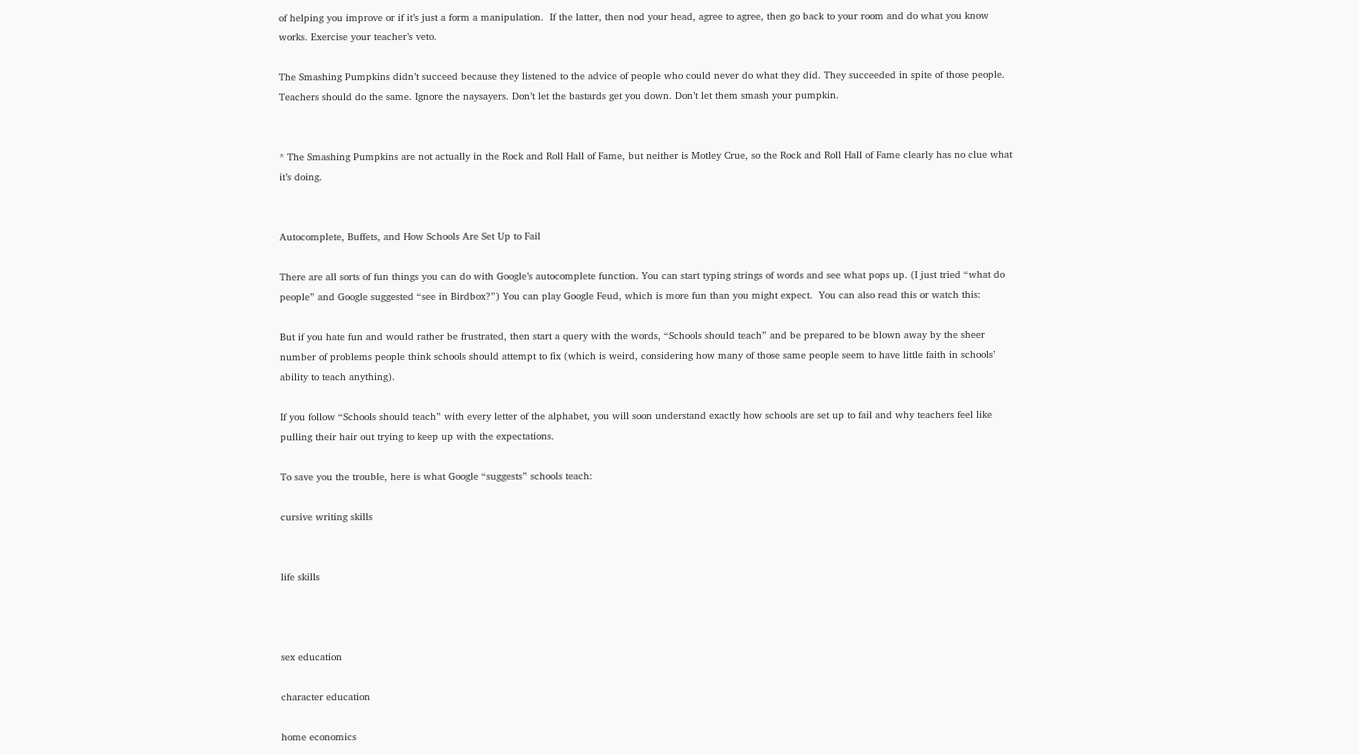of helping you improve or if it’s just a form a manipulation.  If the latter, then nod your head, agree to agree, then go back to your room and do what you know works. Exercise your teacher’s veto.

The Smashing Pumpkins didn’t succeed because they listened to the advice of people who could never do what they did. They succeeded in spite of those people. Teachers should do the same. Ignore the naysayers. Don’t let the bastards get you down. Don’t let them smash your pumpkin.


* The Smashing Pumpkins are not actually in the Rock and Roll Hall of Fame, but neither is Motley Crue, so the Rock and Roll Hall of Fame clearly has no clue what it’s doing.


Autocomplete, Buffets, and How Schools Are Set Up to Fail

There are all sorts of fun things you can do with Google’s autocomplete function. You can start typing strings of words and see what pops up. (I just tried “what do people” and Google suggested “see in Birdbox?”) You can play Google Feud, which is more fun than you might expect.  You can also read this or watch this:

But if you hate fun and would rather be frustrated, then start a query with the words, “Schools should teach” and be prepared to be blown away by the sheer number of problems people think schools should attempt to fix (which is weird, considering how many of those same people seem to have little faith in schools’ ability to teach anything).

If you follow “Schools should teach” with every letter of the alphabet, you will soon understand exactly how schools are set up to fail and why teachers feel like pulling their hair out trying to keep up with the expectations.

To save you the trouble, here is what Google “suggests” schools teach:

cursive writing skills


life skills



sex education

character education

home economics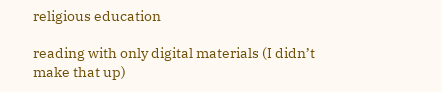religious education

reading with only digital materials (I didn’t make that up)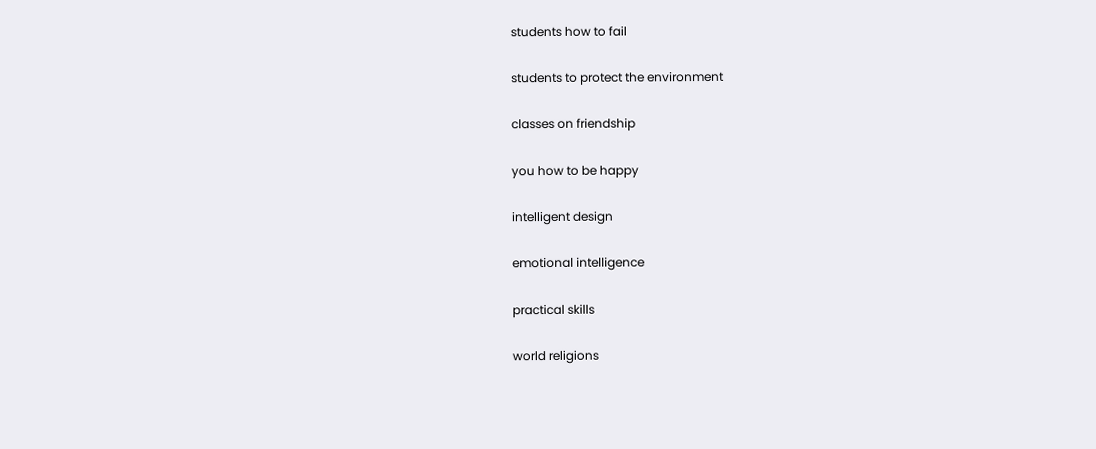students how to fail

students to protect the environment

classes on friendship

you how to be happy

intelligent design

emotional intelligence

practical skills

world religions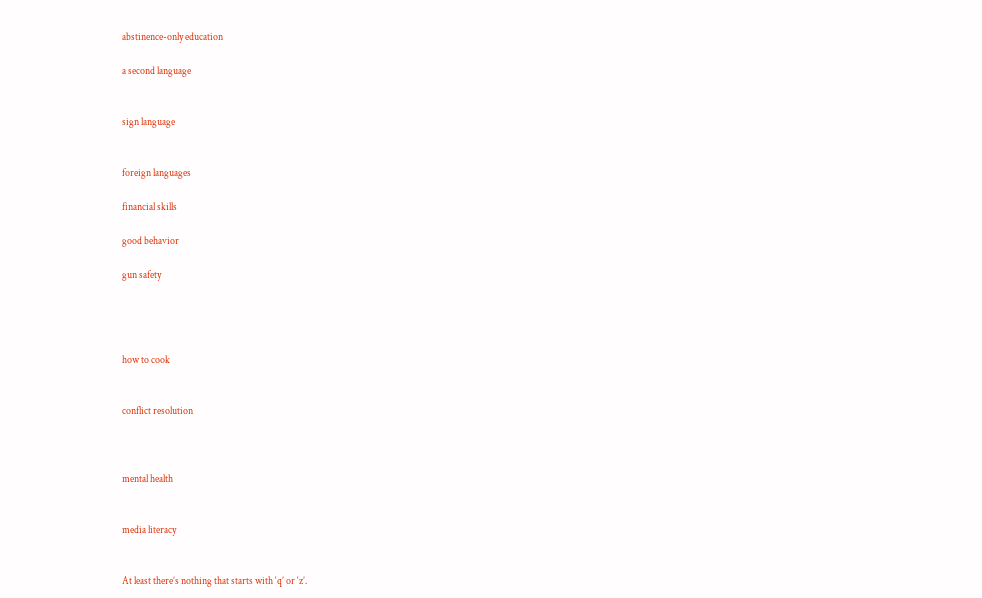abstinence-only education

a second language


sign language


foreign languages

financial skills

good behavior

gun safety




how to cook


conflict resolution



mental health


media literacy


At least there’s nothing that starts with ‘q’ or ‘z’.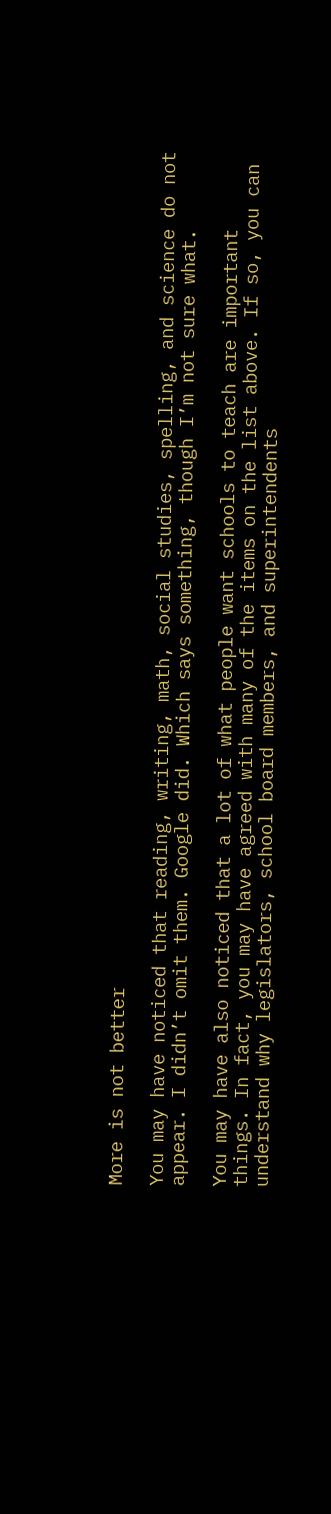More is not better

You may have noticed that reading, writing, math, social studies, spelling, and science do not appear. I didn’t omit them. Google did. Which says something, though I’m not sure what.

You may have also noticed that a lot of what people want schools to teach are important things. In fact, you may have agreed with many of the items on the list above. If so, you can understand why legislators, school board members, and superintendents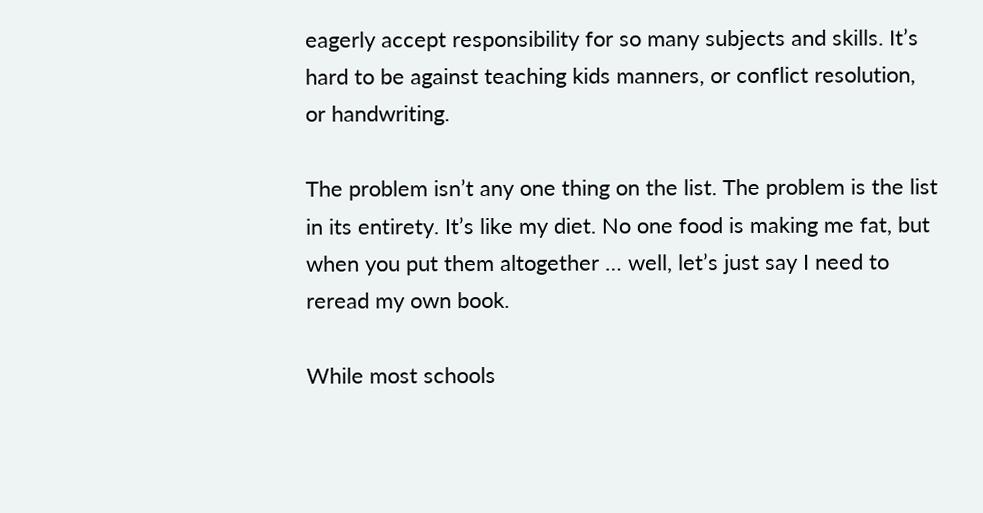eagerly accept responsibility for so many subjects and skills. It’s hard to be against teaching kids manners, or conflict resolution, or handwriting.

The problem isn’t any one thing on the list. The problem is the list in its entirety. It’s like my diet. No one food is making me fat, but when you put them altogether … well, let’s just say I need to reread my own book.

While most schools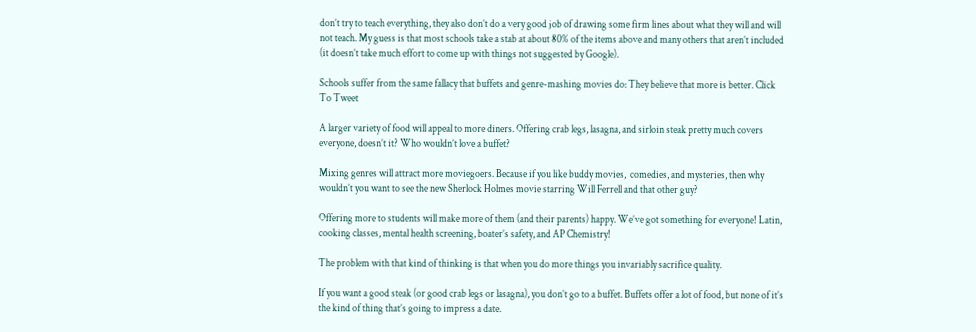don’t try to teach everything, they also don’t do a very good job of drawing some firm lines about what they will and will not teach. My guess is that most schools take a stab at about 80% of the items above and many others that aren’t included (it doesn’t take much effort to come up with things not suggested by Google).

Schools suffer from the same fallacy that buffets and genre-mashing movies do: They believe that more is better. Click To Tweet

A larger variety of food will appeal to more diners. Offering crab legs, lasagna, and sirloin steak pretty much covers everyone, doesn’t it? Who wouldn’t love a buffet?

Mixing genres will attract more moviegoers. Because if you like buddy movies,  comedies, and mysteries, then why wouldn’t you want to see the new Sherlock Holmes movie starring Will Ferrell and that other guy?

Offering more to students will make more of them (and their parents) happy. We’ve got something for everyone! Latin, cooking classes, mental health screening, boater’s safety, and AP Chemistry!

The problem with that kind of thinking is that when you do more things you invariably sacrifice quality.

If you want a good steak (or good crab legs or lasagna), you don’t go to a buffet. Buffets offer a lot of food, but none of it’s the kind of thing that’s going to impress a date.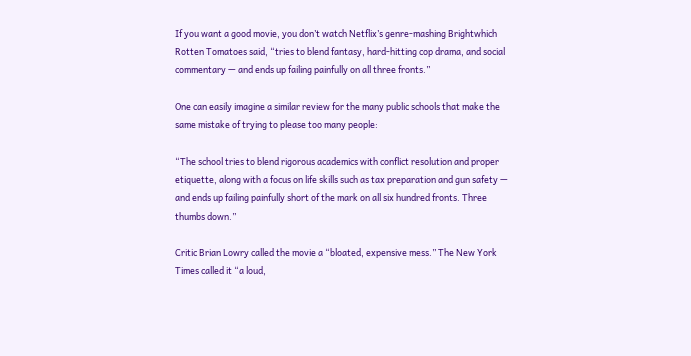If you want a good movie, you don’t watch Netflix’s genre-mashing Brightwhich Rotten Tomatoes said, “tries to blend fantasy, hard-hitting cop drama, and social commentary — and ends up failing painfully on all three fronts.”

One can easily imagine a similar review for the many public schools that make the same mistake of trying to please too many people:

“The school tries to blend rigorous academics with conflict resolution and proper etiquette, along with a focus on life skills such as tax preparation and gun safety — and ends up failing painfully short of the mark on all six hundred fronts. Three thumbs down.”

Critic Brian Lowry called the movie a “bloated, expensive mess.” The New York Times called it “a loud,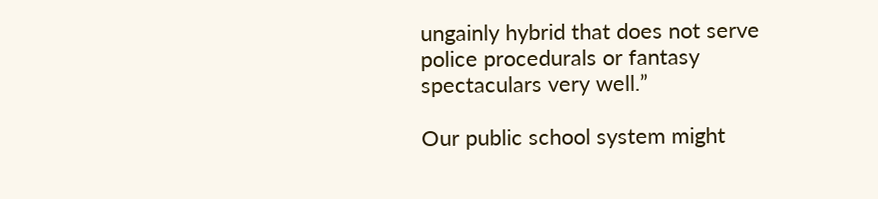ungainly hybrid that does not serve police procedurals or fantasy spectaculars very well.”

Our public school system might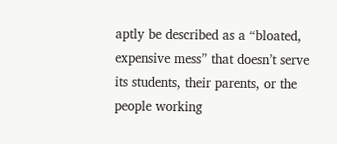aptly be described as a “bloated, expensive mess” that doesn’t serve its students, their parents, or the people working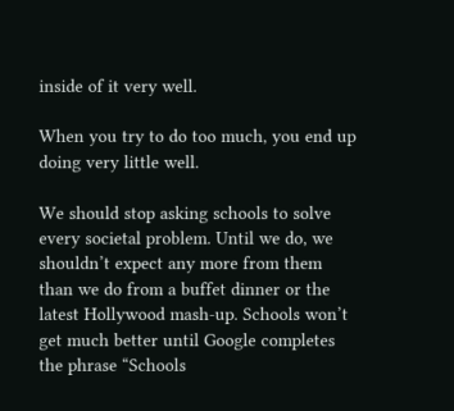inside of it very well.

When you try to do too much, you end up doing very little well.

We should stop asking schools to solve every societal problem. Until we do, we shouldn’t expect any more from them than we do from a buffet dinner or the latest Hollywood mash-up. Schools won’t get much better until Google completes the phrase “Schools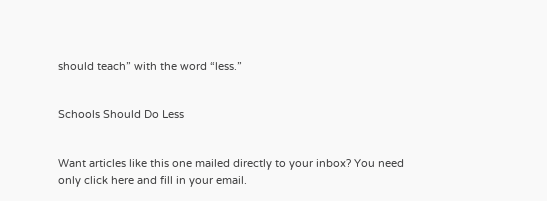should teach” with the word “less.”


Schools Should Do Less


Want articles like this one mailed directly to your inbox? You need only click here and fill in your email.